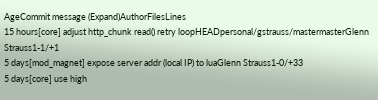AgeCommit message (Expand)AuthorFilesLines
15 hours[core] adjust http_chunk read() retry loopHEADpersonal/gstrauss/mastermasterGlenn Strauss1-1/+1
5 days[mod_magnet] expose server addr (local IP) to luaGlenn Strauss1-0/+33
5 days[core] use high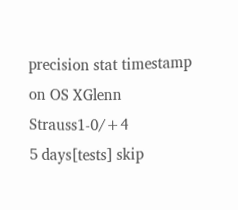precision stat timestamp on OS XGlenn Strauss1-0/+4
5 days[tests] skip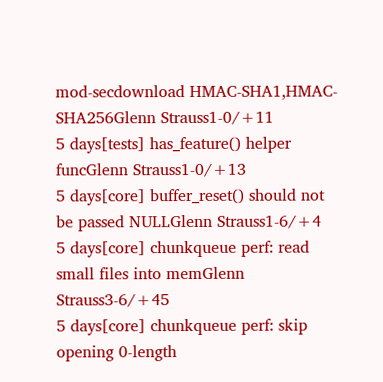mod-secdownload HMAC-SHA1,HMAC-SHA256Glenn Strauss1-0/+11
5 days[tests] has_feature() helper funcGlenn Strauss1-0/+13
5 days[core] buffer_reset() should not be passed NULLGlenn Strauss1-6/+4
5 days[core] chunkqueue perf: read small files into memGlenn Strauss3-6/+45
5 days[core] chunkqueue perf: skip opening 0-length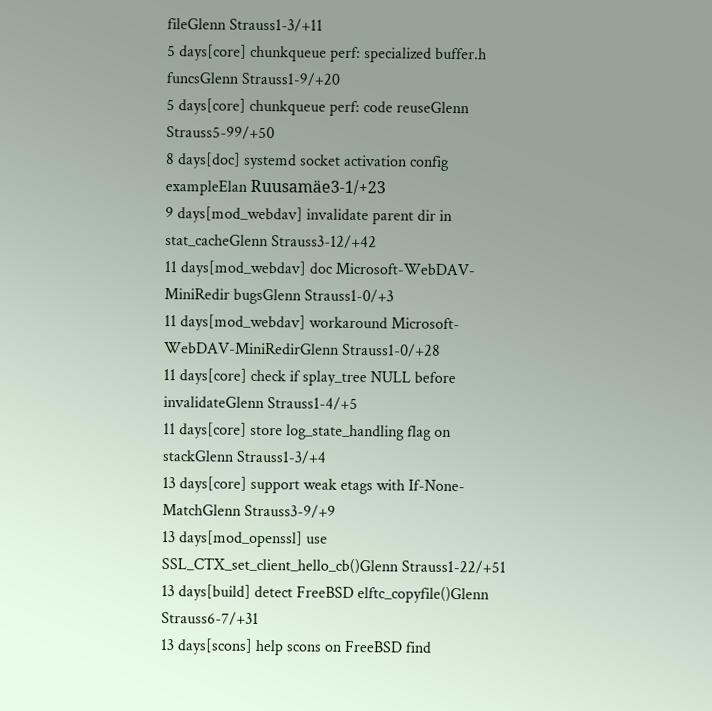fileGlenn Strauss1-3/+11
5 days[core] chunkqueue perf: specialized buffer.h funcsGlenn Strauss1-9/+20
5 days[core] chunkqueue perf: code reuseGlenn Strauss5-99/+50
8 days[doc] systemd socket activation config exampleElan Ruusamäe3-1/+23
9 days[mod_webdav] invalidate parent dir in stat_cacheGlenn Strauss3-12/+42
11 days[mod_webdav] doc Microsoft-WebDAV-MiniRedir bugsGlenn Strauss1-0/+3
11 days[mod_webdav] workaround Microsoft-WebDAV-MiniRedirGlenn Strauss1-0/+28
11 days[core] check if splay_tree NULL before invalidateGlenn Strauss1-4/+5
11 days[core] store log_state_handling flag on stackGlenn Strauss1-3/+4
13 days[core] support weak etags with If-None-MatchGlenn Strauss3-9/+9
13 days[mod_openssl] use SSL_CTX_set_client_hello_cb()Glenn Strauss1-22/+51
13 days[build] detect FreeBSD elftc_copyfile()Glenn Strauss6-7/+31
13 days[scons] help scons on FreeBSD find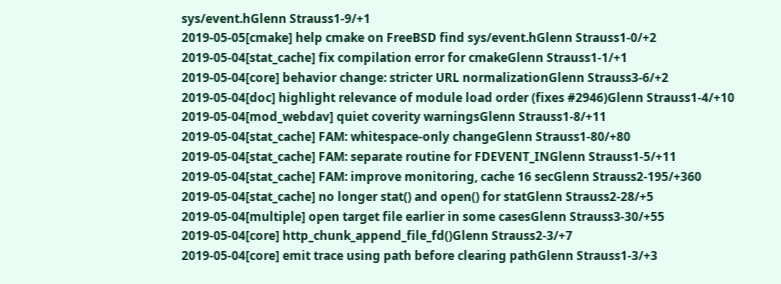sys/event.hGlenn Strauss1-9/+1
2019-05-05[cmake] help cmake on FreeBSD find sys/event.hGlenn Strauss1-0/+2
2019-05-04[stat_cache] fix compilation error for cmakeGlenn Strauss1-1/+1
2019-05-04[core] behavior change: stricter URL normalizationGlenn Strauss3-6/+2
2019-05-04[doc] highlight relevance of module load order (fixes #2946)Glenn Strauss1-4/+10
2019-05-04[mod_webdav] quiet coverity warningsGlenn Strauss1-8/+11
2019-05-04[stat_cache] FAM: whitespace-only changeGlenn Strauss1-80/+80
2019-05-04[stat_cache] FAM: separate routine for FDEVENT_INGlenn Strauss1-5/+11
2019-05-04[stat_cache] FAM: improve monitoring, cache 16 secGlenn Strauss2-195/+360
2019-05-04[stat_cache] no longer stat() and open() for statGlenn Strauss2-28/+5
2019-05-04[multiple] open target file earlier in some casesGlenn Strauss3-30/+55
2019-05-04[core] http_chunk_append_file_fd()Glenn Strauss2-3/+7
2019-05-04[core] emit trace using path before clearing pathGlenn Strauss1-3/+3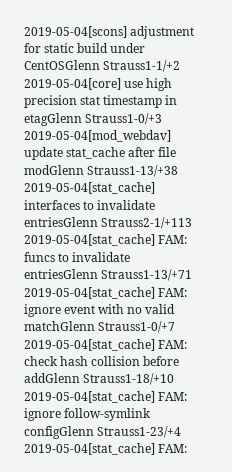2019-05-04[scons] adjustment for static build under CentOSGlenn Strauss1-1/+2
2019-05-04[core] use high precision stat timestamp in etagGlenn Strauss1-0/+3
2019-05-04[mod_webdav] update stat_cache after file modGlenn Strauss1-13/+38
2019-05-04[stat_cache] interfaces to invalidate entriesGlenn Strauss2-1/+113
2019-05-04[stat_cache] FAM: funcs to invalidate entriesGlenn Strauss1-13/+71
2019-05-04[stat_cache] FAM: ignore event with no valid matchGlenn Strauss1-0/+7
2019-05-04[stat_cache] FAM: check hash collision before addGlenn Strauss1-18/+10
2019-05-04[stat_cache] FAM: ignore follow-symlink configGlenn Strauss1-23/+4
2019-05-04[stat_cache] FAM: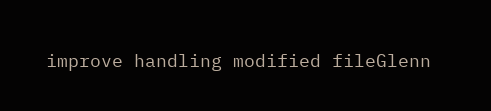improve handling modified fileGlenn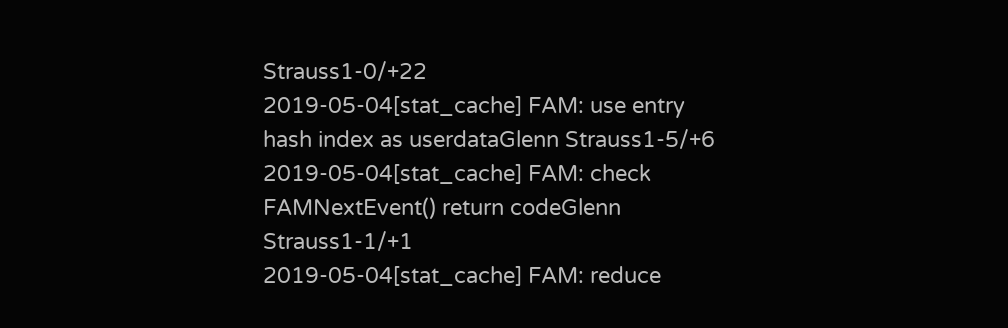Strauss1-0/+22
2019-05-04[stat_cache] FAM: use entry hash index as userdataGlenn Strauss1-5/+6
2019-05-04[stat_cache] FAM: check FAMNextEvent() return codeGlenn Strauss1-1/+1
2019-05-04[stat_cache] FAM: reduce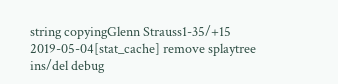string copyingGlenn Strauss1-35/+15
2019-05-04[stat_cache] remove splaytree ins/del debug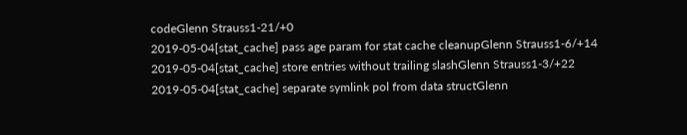codeGlenn Strauss1-21/+0
2019-05-04[stat_cache] pass age param for stat cache cleanupGlenn Strauss1-6/+14
2019-05-04[stat_cache] store entries without trailing slashGlenn Strauss1-3/+22
2019-05-04[stat_cache] separate symlink pol from data structGlenn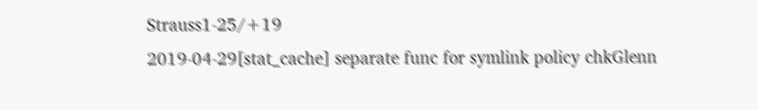Strauss1-25/+19
2019-04-29[stat_cache] separate func for symlink policy chkGlenn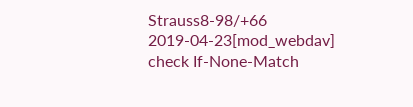Strauss8-98/+66
2019-04-23[mod_webdav] check If-None-Match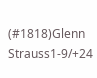(#1818)Glenn Strauss1-9/+24